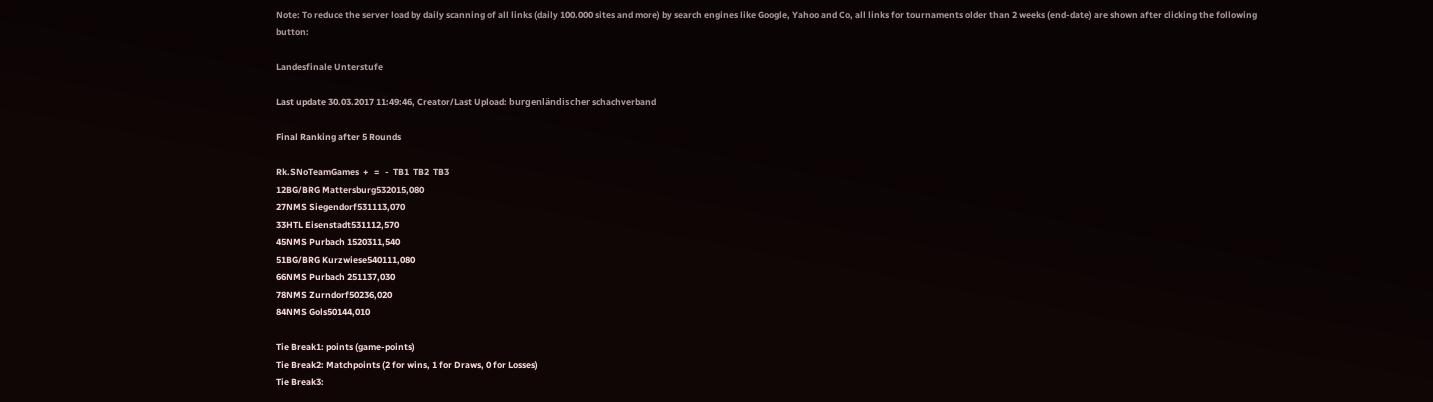Note: To reduce the server load by daily scanning of all links (daily 100.000 sites and more) by search engines like Google, Yahoo and Co, all links for tournaments older than 2 weeks (end-date) are shown after clicking the following button:

Landesfinale Unterstufe

Last update 30.03.2017 11:49:46, Creator/Last Upload: burgenländischer schachverband

Final Ranking after 5 Rounds

Rk.SNoTeamGames  +   =   -  TB1  TB2  TB3
12BG/BRG Mattersburg532015,080
27NMS Siegendorf531113,070
33HTL Eisenstadt531112,570
45NMS Purbach 1520311,540
51BG/BRG Kurzwiese540111,080
66NMS Purbach 251137,030
78NMS Zurndorf50236,020
84NMS Gols50144,010

Tie Break1: points (game-points)
Tie Break2: Matchpoints (2 for wins, 1 for Draws, 0 for Losses)
Tie Break3: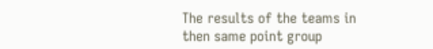The results of the teams in then same point group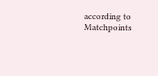according to Matchpoints